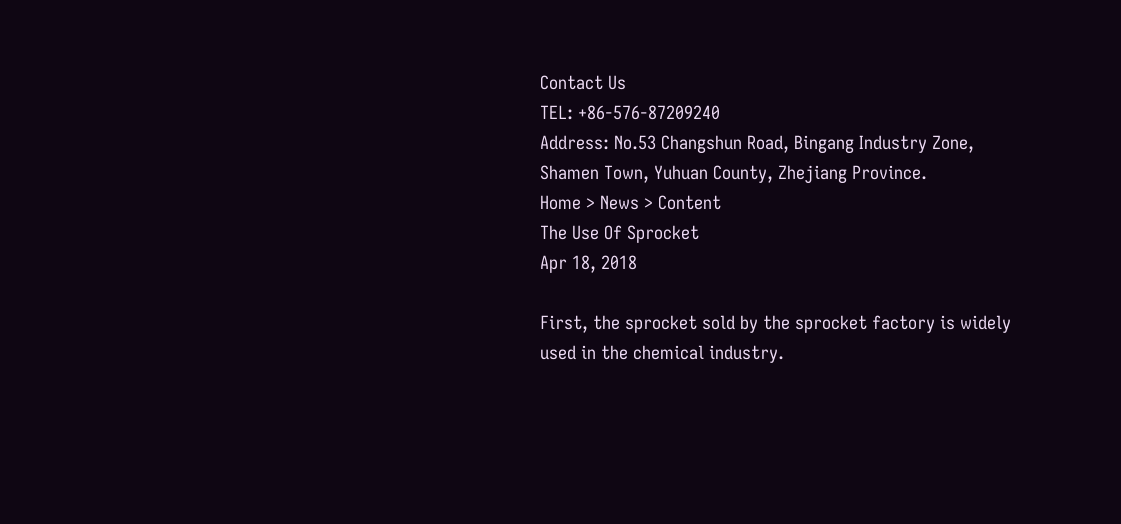Contact Us
TEL: +86-576-87209240
Address: No.53 Changshun Road, Bingang Industry Zone, Shamen Town, Yuhuan County, Zhejiang Province.
Home > News > Content
The Use Of Sprocket
Apr 18, 2018

First, the sprocket sold by the sprocket factory is widely used in the chemical industry.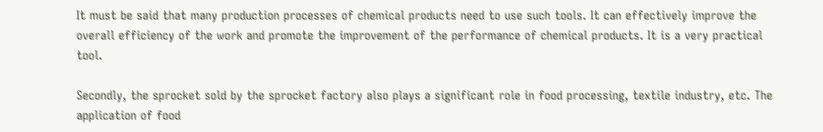It must be said that many production processes of chemical products need to use such tools. It can effectively improve the overall efficiency of the work and promote the improvement of the performance of chemical products. It is a very practical tool.

Secondly, the sprocket sold by the sprocket factory also plays a significant role in food processing, textile industry, etc. The application of food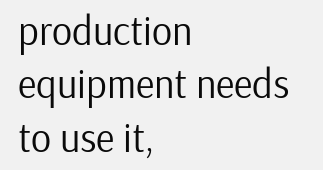production equipment needs to use it,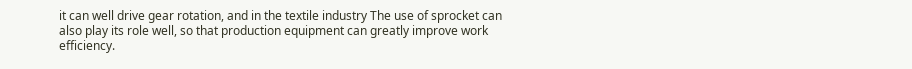it can well drive gear rotation, and in the textile industry The use of sprocket can also play its role well, so that production equipment can greatly improve work efficiency.